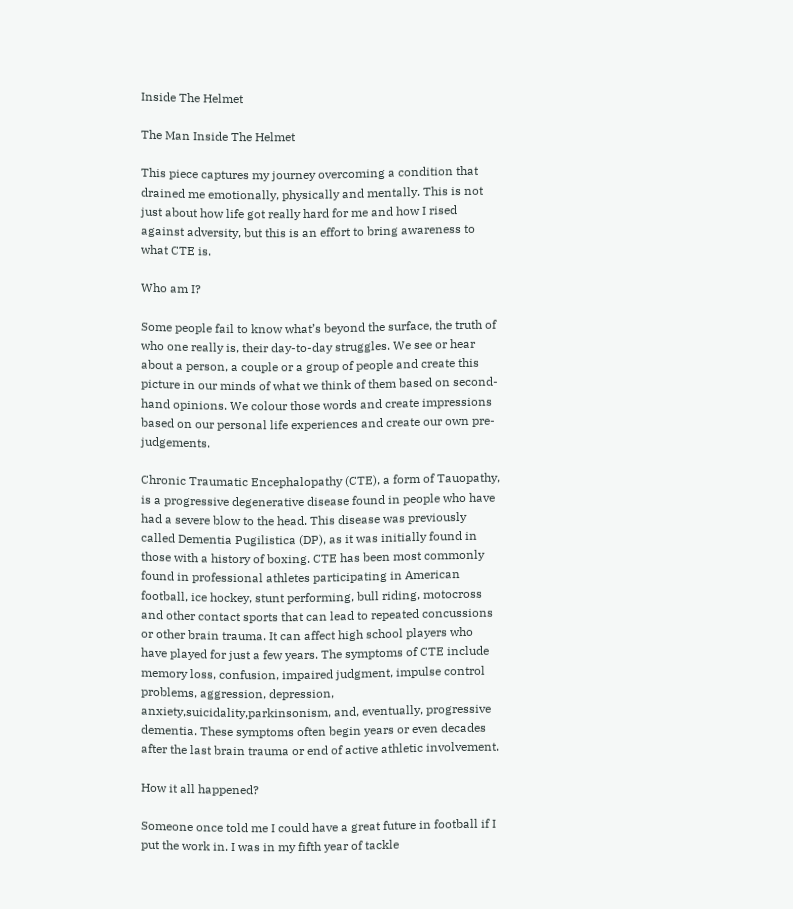Inside The Helmet

The Man Inside The Helmet

This piece captures my journey overcoming a condition that drained me emotionally, physically and mentally. This is not just about how life got really hard for me and how I rised against adversity, but this is an effort to bring awareness to what CTE is.

Who am I?

Some people fail to know what’s beyond the surface, the truth of who one really is, their day-to-day struggles. We see or hear about a person, a couple or a group of people and create this picture in our minds of what we think of them based on second-hand opinions. We colour those words and create impressions based on our personal life experiences and create our own pre-judgements.

Chronic Traumatic Encephalopathy (CTE), a form of Tauopathy, is a progressive degenerative disease found in people who have had a severe blow to the head. This disease was previously called Dementia Pugilistica (DP), as it was initially found in those with a history of boxing. CTE has been most commonly found in professional athletes participating in American football, ice hockey, stunt performing, bull riding, motocross and other contact sports that can lead to repeated concussions or other brain trauma. It can affect high school players who have played for just a few years. The symptoms of CTE include memory loss, confusion, impaired judgment, impulse control problems, aggression, depression, anxiety,suicidality,parkinsonism, and, eventually, progressive dementia. These symptoms often begin years or even decades after the last brain trauma or end of active athletic involvement.

How it all happened?

Someone once told me I could have a great future in football if I put the work in. I was in my fifth year of tackle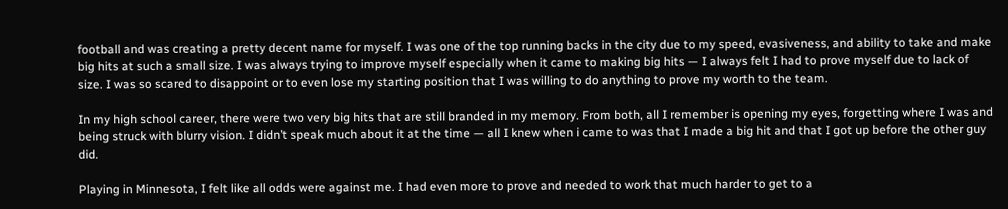football and was creating a pretty decent name for myself. I was one of the top running backs in the city due to my speed, evasiveness, and ability to take and make big hits at such a small size. I was always trying to improve myself especially when it came to making big hits — I always felt I had to prove myself due to lack of size. I was so scared to disappoint or to even lose my starting position that I was willing to do anything to prove my worth to the team.

In my high school career, there were two very big hits that are still branded in my memory. From both, all I remember is opening my eyes, forgetting where I was and being struck with blurry vision. I didn’t speak much about it at the time — all I knew when i came to was that I made a big hit and that I got up before the other guy did.

Playing in Minnesota, I felt like all odds were against me. I had even more to prove and needed to work that much harder to get to a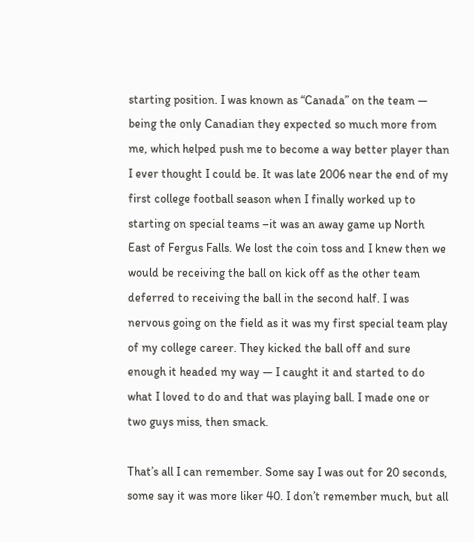starting position. I was known as “Canada” on the team — being the only Canadian they expected so much more from me, which helped push me to become a way better player than I ever thought I could be. It was late 2006 near the end of my first college football season when I finally worked up to starting on special teams –it was an away game up North East of Fergus Falls. We lost the coin toss and I knew then we would be receiving the ball on kick off as the other team deferred to receiving the ball in the second half. I was nervous going on the field as it was my first special team play of my college career. They kicked the ball off and sure enough it headed my way — I caught it and started to do what I loved to do and that was playing ball. I made one or two guys miss, then smack.

That’s all I can remember. Some say I was out for 20 seconds, some say it was more liker 40. I don’t remember much, but all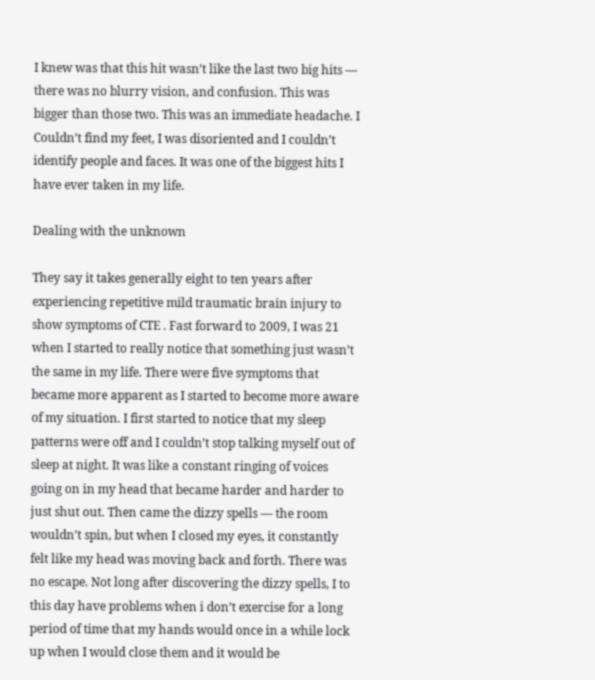I knew was that this hit wasn’t like the last two big hits — there was no blurry vision, and confusion. This was bigger than those two. This was an immediate headache. I Couldn’t find my feet, I was disoriented and I couldn’t identify people and faces. It was one of the biggest hits I have ever taken in my life.

Dealing with the unknown

They say it takes generally eight to ten years after experiencing repetitive mild traumatic brain injury to show symptoms of CTE . Fast forward to 2009, I was 21 when I started to really notice that something just wasn’t the same in my life. There were five symptoms that became more apparent as I started to become more aware of my situation. I first started to notice that my sleep patterns were off and I couldn’t stop talking myself out of sleep at night. It was like a constant ringing of voices going on in my head that became harder and harder to just shut out. Then came the dizzy spells — the room wouldn’t spin, but when I closed my eyes, it constantly felt like my head was moving back and forth. There was no escape. Not long after discovering the dizzy spells, I to this day have problems when i don’t exercise for a long period of time that my hands would once in a while lock up when I would close them and it would be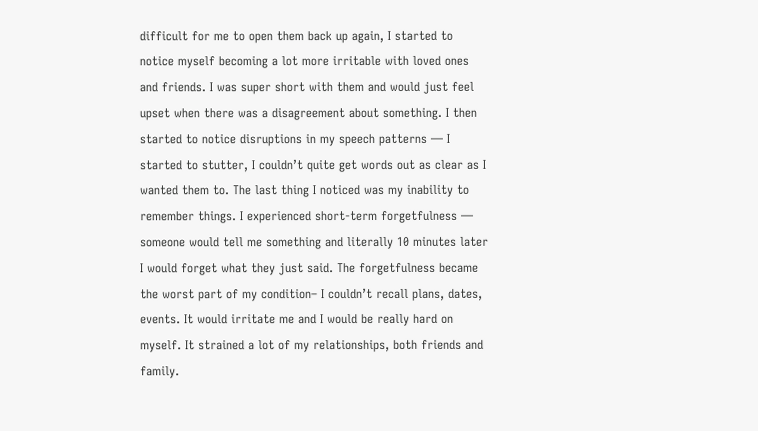difficult for me to open them back up again, I started to notice myself becoming a lot more irritable with loved ones and friends. I was super short with them and would just feel upset when there was a disagreement about something. I then started to notice disruptions in my speech patterns — I started to stutter, I couldn’t quite get words out as clear as I wanted them to. The last thing I noticed was my inability to remember things. I experienced short-term forgetfulness — someone would tell me something and literally 10 minutes later I would forget what they just said. The forgetfulness became the worst part of my condition– I couldn’t recall plans, dates, events. It would irritate me and I would be really hard on myself. It strained a lot of my relationships, both friends and family.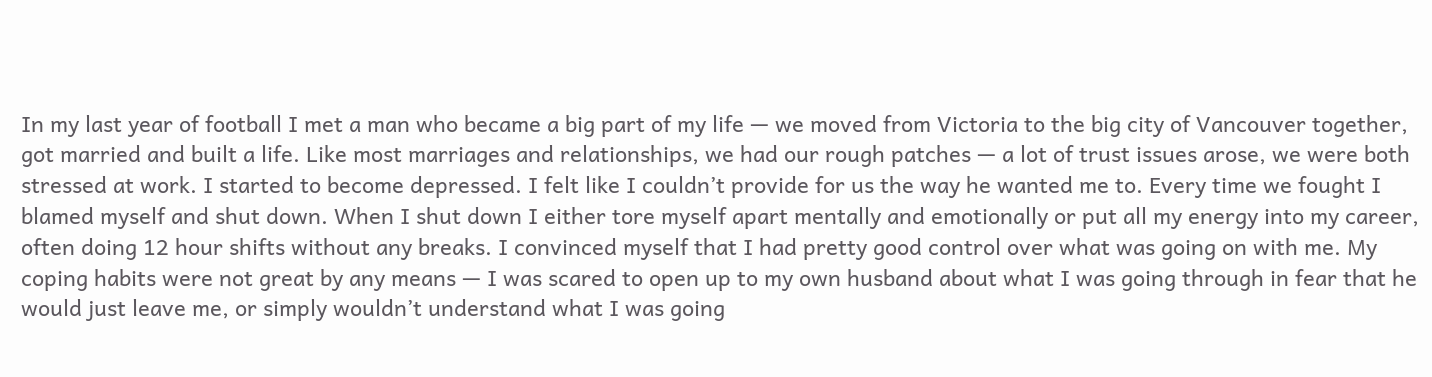In my last year of football I met a man who became a big part of my life — we moved from Victoria to the big city of Vancouver together, got married and built a life. Like most marriages and relationships, we had our rough patches — a lot of trust issues arose, we were both stressed at work. I started to become depressed. I felt like I couldn’t provide for us the way he wanted me to. Every time we fought I blamed myself and shut down. When I shut down I either tore myself apart mentally and emotionally or put all my energy into my career, often doing 12 hour shifts without any breaks. I convinced myself that I had pretty good control over what was going on with me. My coping habits were not great by any means — I was scared to open up to my own husband about what I was going through in fear that he would just leave me, or simply wouldn’t understand what I was going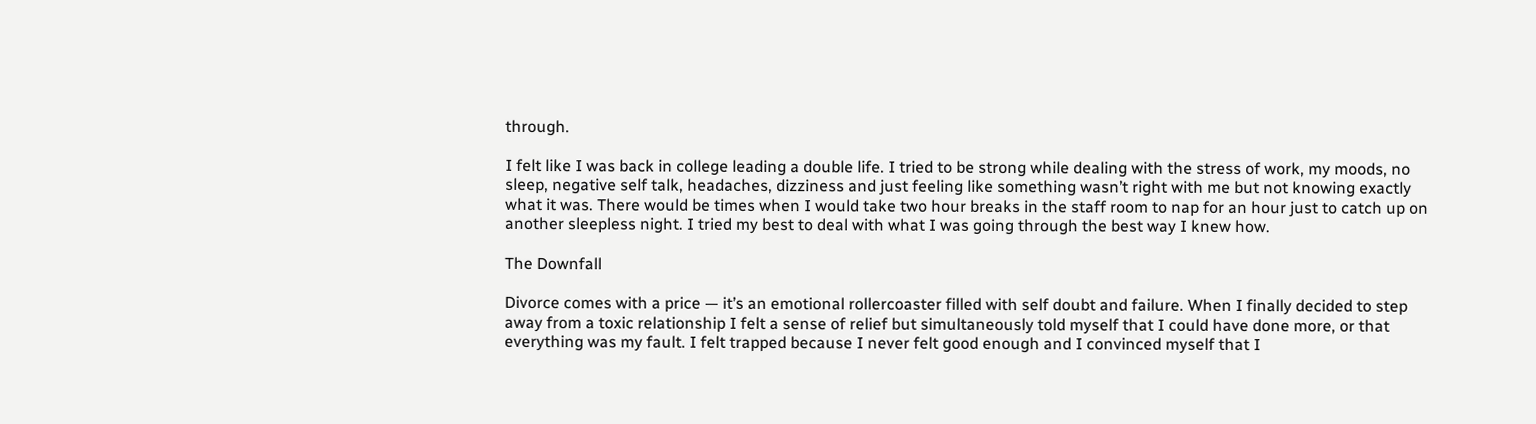through.

I felt like I was back in college leading a double life. I tried to be strong while dealing with the stress of work, my moods, no sleep, negative self talk, headaches, dizziness and just feeling like something wasn’t right with me but not knowing exactly what it was. There would be times when I would take two hour breaks in the staff room to nap for an hour just to catch up on another sleepless night. I tried my best to deal with what I was going through the best way I knew how.

The Downfall

Divorce comes with a price — it’s an emotional rollercoaster filled with self doubt and failure. When I finally decided to step away from a toxic relationship I felt a sense of relief but simultaneously told myself that I could have done more, or that everything was my fault. I felt trapped because I never felt good enough and I convinced myself that I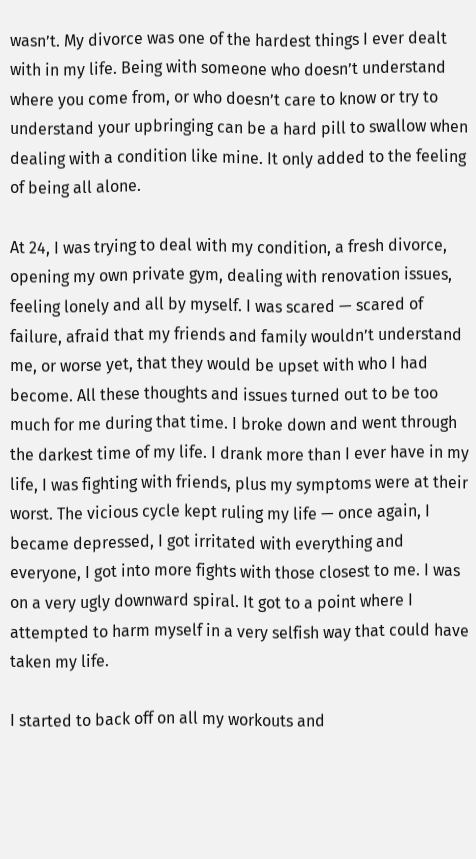wasn’t. My divorce was one of the hardest things I ever dealt with in my life. Being with someone who doesn’t understand where you come from, or who doesn’t care to know or try to understand your upbringing can be a hard pill to swallow when dealing with a condition like mine. It only added to the feeling of being all alone.

At 24, I was trying to deal with my condition, a fresh divorce, opening my own private gym, dealing with renovation issues, feeling lonely and all by myself. I was scared — scared of failure, afraid that my friends and family wouldn’t understand me, or worse yet, that they would be upset with who I had become. All these thoughts and issues turned out to be too much for me during that time. I broke down and went through the darkest time of my life. I drank more than I ever have in my life, I was fighting with friends, plus my symptoms were at their worst. The vicious cycle kept ruling my life — once again, I became depressed, I got irritated with everything and everyone, I got into more fights with those closest to me. I was on a very ugly downward spiral. It got to a point where I attempted to harm myself in a very selfish way that could have taken my life.

I started to back off on all my workouts and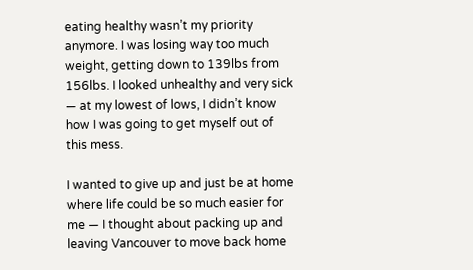eating healthy wasn’t my priority anymore. I was losing way too much weight, getting down to 139lbs from 156lbs. I looked unhealthy and very sick — at my lowest of lows, I didn’t know how I was going to get myself out of this mess.

I wanted to give up and just be at home where life could be so much easier for me — I thought about packing up and leaving Vancouver to move back home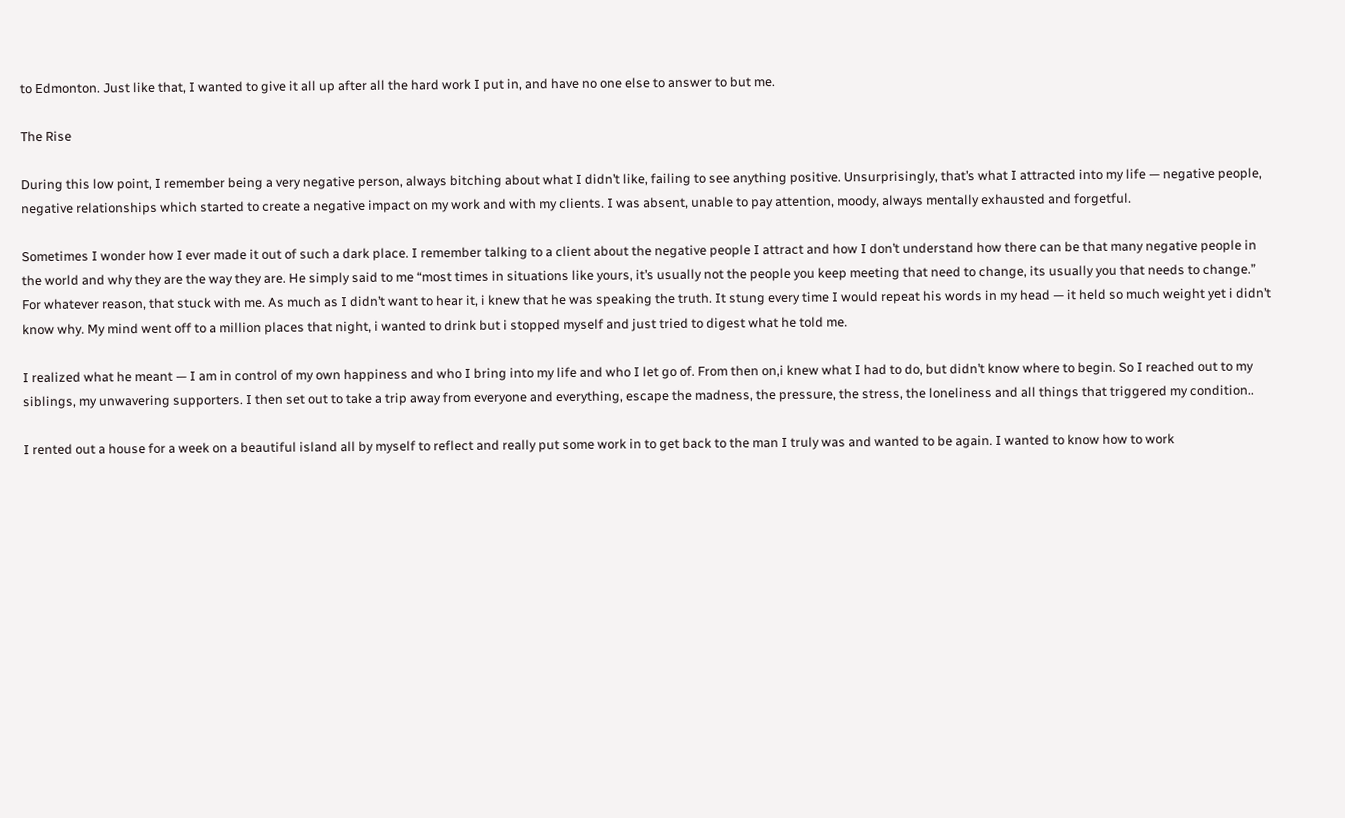to Edmonton. Just like that, I wanted to give it all up after all the hard work I put in, and have no one else to answer to but me.

The Rise

During this low point, I remember being a very negative person, always bitching about what I didn’t like, failing to see anything positive. Unsurprisingly, that’s what I attracted into my life — negative people, negative relationships which started to create a negative impact on my work and with my clients. I was absent, unable to pay attention, moody, always mentally exhausted and forgetful.

Sometimes I wonder how I ever made it out of such a dark place. I remember talking to a client about the negative people I attract and how I don’t understand how there can be that many negative people in the world and why they are the way they are. He simply said to me “most times in situations like yours, it’s usually not the people you keep meeting that need to change, its usually you that needs to change.” For whatever reason, that stuck with me. As much as I didn’t want to hear it, i knew that he was speaking the truth. It stung every time I would repeat his words in my head — it held so much weight yet i didn’t know why. My mind went off to a million places that night, i wanted to drink but i stopped myself and just tried to digest what he told me.

I realized what he meant — I am in control of my own happiness and who I bring into my life and who I let go of. From then on,i knew what I had to do, but didn’t know where to begin. So I reached out to my siblings, my unwavering supporters. I then set out to take a trip away from everyone and everything, escape the madness, the pressure, the stress, the loneliness and all things that triggered my condition..

I rented out a house for a week on a beautiful island all by myself to reflect and really put some work in to get back to the man I truly was and wanted to be again. I wanted to know how to work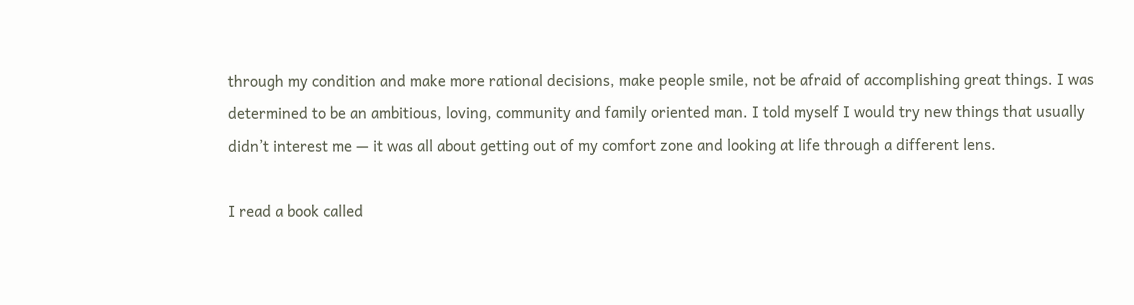through my condition and make more rational decisions, make people smile, not be afraid of accomplishing great things. I was determined to be an ambitious, loving, community and family oriented man. I told myself I would try new things that usually didn’t interest me — it was all about getting out of my comfort zone and looking at life through a different lens.

I read a book called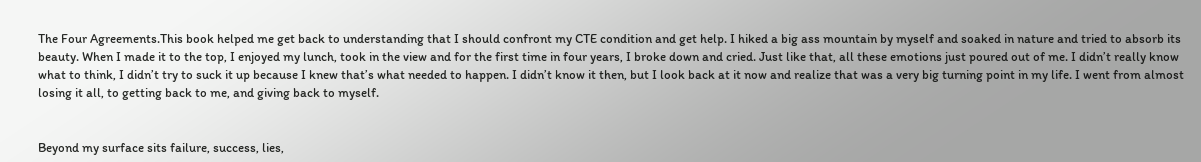The Four Agreements.This book helped me get back to understanding that I should confront my CTE condition and get help. I hiked a big ass mountain by myself and soaked in nature and tried to absorb its beauty. When I made it to the top, I enjoyed my lunch, took in the view and for the first time in four years, I broke down and cried. Just like that, all these emotions just poured out of me. I didn’t really know what to think, I didn’t try to suck it up because I knew that’s what needed to happen. I didn’t know it then, but I look back at it now and realize that was a very big turning point in my life. I went from almost losing it all, to getting back to me, and giving back to myself.


Beyond my surface sits failure, success, lies,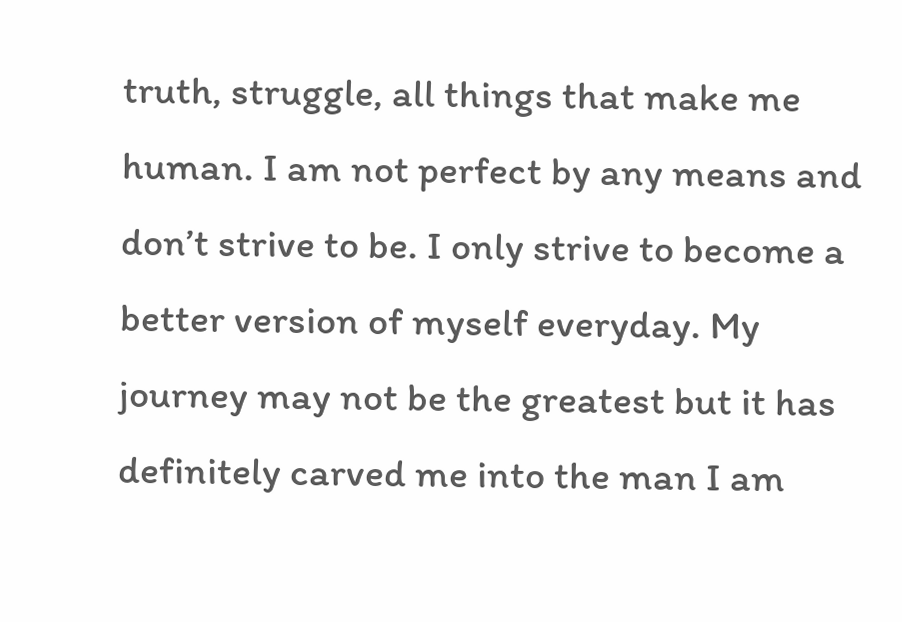truth, struggle, all things that make me human. I am not perfect by any means and don’t strive to be. I only strive to become a better version of myself everyday. My journey may not be the greatest but it has definitely carved me into the man I am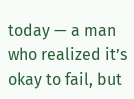today — a man who realized it’s okay to fail, but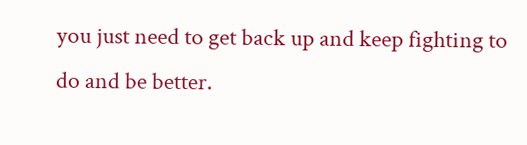you just need to get back up and keep fighting to do and be better.